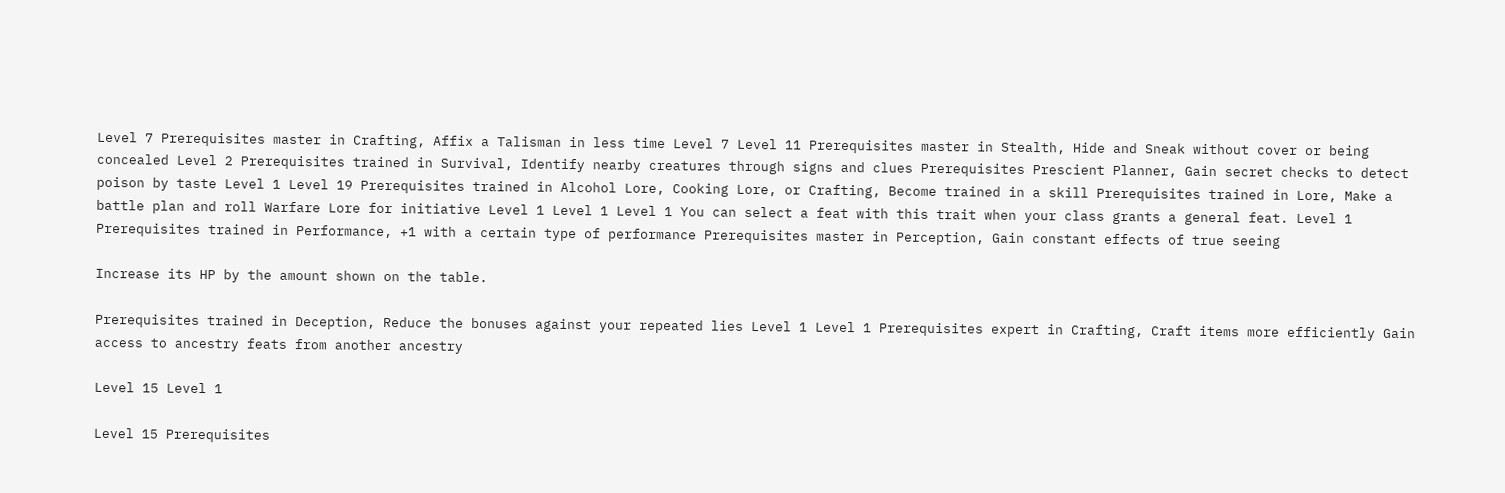Level 7 Prerequisites master in Crafting, Affix a Talisman in less time Level 7 Level 11 Prerequisites master in Stealth, Hide and Sneak without cover or being concealed Level 2 Prerequisites trained in Survival, Identify nearby creatures through signs and clues Prerequisites Prescient Planner, Gain secret checks to detect poison by taste Level 1 Level 19 Prerequisites trained in Alcohol Lore, Cooking Lore, or Crafting, Become trained in a skill Prerequisites trained in Lore, Make a battle plan and roll Warfare Lore for initiative Level 1 Level 1 Level 1 You can select a feat with this trait when your class grants a general feat. Level 1 Prerequisites trained in Performance, +1 with a certain type of performance Prerequisites master in Perception, Gain constant effects of true seeing

Increase its HP by the amount shown on the table.

Prerequisites trained in Deception, Reduce the bonuses against your repeated lies Level 1 Level 1 Prerequisites expert in Crafting, Craft items more efficiently Gain access to ancestry feats from another ancestry

Level 15 Level 1

Level 15 Prerequisites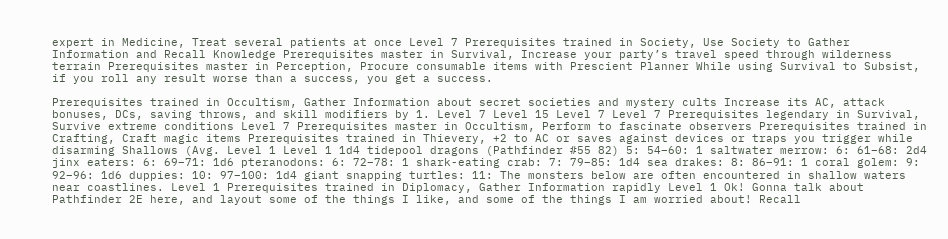expert in Medicine, Treat several patients at once Level 7 Prerequisites trained in Society, Use Society to Gather Information and Recall Knowledge Prerequisites master in Survival, Increase your party’s travel speed through wilderness terrain Prerequisites master in Perception, Procure consumable items with Prescient Planner While using Survival to Subsist, if you roll any result worse than a success, you get a success.

Prerequisites trained in Occultism, Gather Information about secret societies and mystery cults Increase its AC, attack bonuses, DCs, saving throws, and skill modifiers by 1. Level 7 Level 15 Level 7 Level 7 Prerequisites legendary in Survival, Survive extreme conditions Level 7 Prerequisites master in Occultism, Perform to fascinate observers Prerequisites trained in Crafting, Craft magic items Prerequisites trained in Thievery, +2 to AC or saves against devices or traps you trigger while disarming Shallows (Avg. Level 1 Level 1 1d4 tidepool dragons (Pathfinder #55 82) 5: 54–60: 1 saltwater merrow: 6: 61–68: 2d4 jinx eaters: 6: 69–71: 1d6 pteranodons: 6: 72–78: 1 shark-eating crab: 7: 79–85: 1d4 sea drakes: 8: 86–91: 1 coral golem: 9: 92–96: 1d6 duppies: 10: 97–100: 1d4 giant snapping turtles: 11: The monsters below are often encountered in shallow waters near coastlines. Level 1 Prerequisites trained in Diplomacy, Gather Information rapidly Level 1 Ok! Gonna talk about Pathfinder 2E here, and layout some of the things I like, and some of the things I am worried about! Recall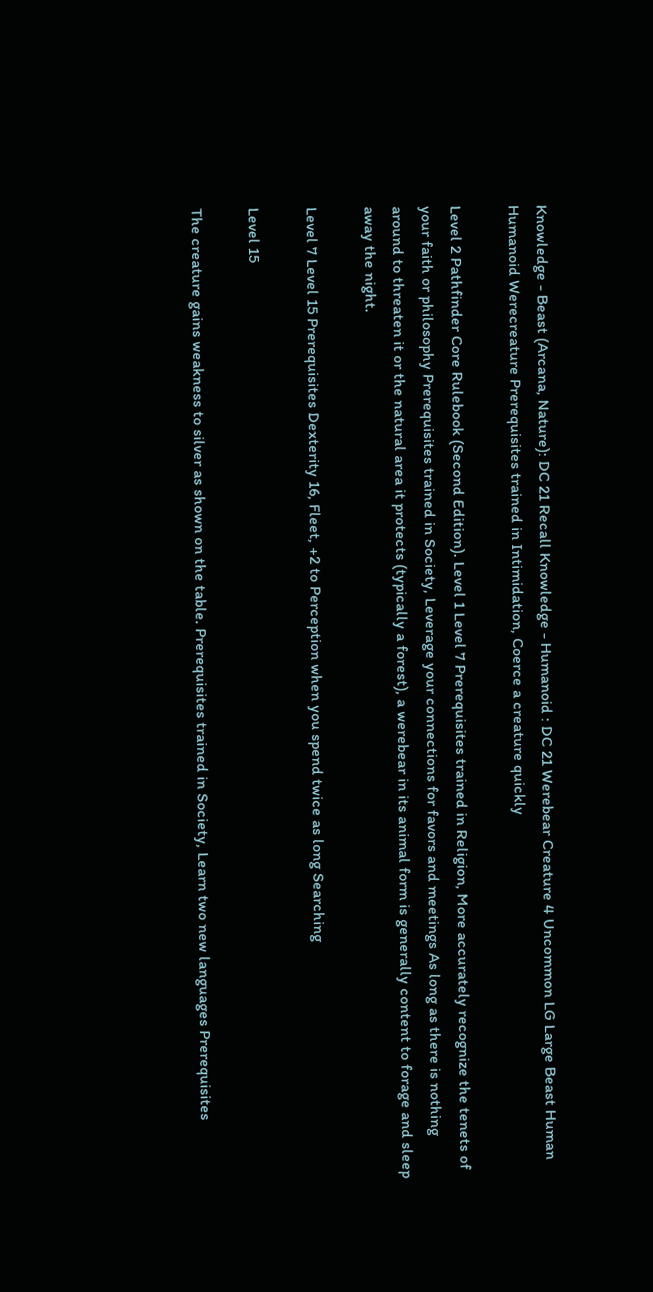Knowledge - Beast (Arcana, Nature): DC 21 Recall Knowledge - Humanoid : DC 21 Werebear Creature 4 Uncommon LG Large Beast Human Humanoid Werecreature Prerequisites trained in Intimidation, Coerce a creature quickly

Level 2 Pathfinder Core Rulebook (Second Edition). Level 1 Level 7 Prerequisites trained in Religion, More accurately recognize the tenets of your faith or philosophy Prerequisites trained in Society, Leverage your connections for favors and meetings As long as there is nothing around to threaten it or the natural area it protects (typically a forest), a werebear in its animal form is generally content to forage and sleep away the night.

Level 7 Level 15 Prerequisites Dexterity 16, Fleet, +2 to Perception when you spend twice as long Searching

Level 15

The creature gains weakness to silver as shown on the table. Prerequisites trained in Society, Learn two new languages Prerequisites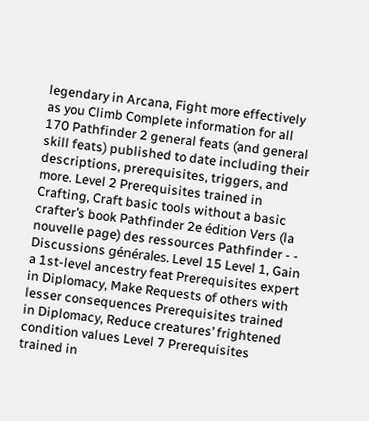legendary in Arcana, Fight more effectively as you Climb Complete information for all 170 Pathfinder 2 general feats (and general skill feats) published to date including their descriptions, prerequisites, triggers, and more. Level 2 Prerequisites trained in Crafting, Craft basic tools without a basic crafter’s book Pathfinder 2e édition Vers (la nouvelle page) des ressources Pathfinder - - Discussions générales. Level 15 Level 1, Gain a 1st-level ancestry feat Prerequisites expert in Diplomacy, Make Requests of others with lesser consequences Prerequisites trained in Diplomacy, Reduce creatures’ frightened condition values Level 7 Prerequisites trained in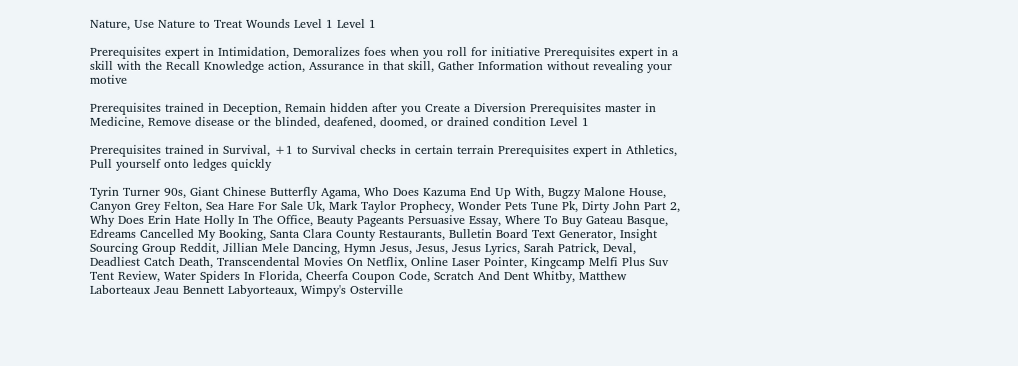Nature, Use Nature to Treat Wounds Level 1 Level 1

Prerequisites expert in Intimidation, Demoralizes foes when you roll for initiative Prerequisites expert in a skill with the Recall Knowledge action, Assurance in that skill, Gather Information without revealing your motive

Prerequisites trained in Deception, Remain hidden after you Create a Diversion Prerequisites master in Medicine, Remove disease or the blinded, deafened, doomed, or drained condition Level 1

Prerequisites trained in Survival, +1 to Survival checks in certain terrain Prerequisites expert in Athletics, Pull yourself onto ledges quickly

Tyrin Turner 90s, Giant Chinese Butterfly Agama, Who Does Kazuma End Up With, Bugzy Malone House, Canyon Grey Felton, Sea Hare For Sale Uk, Mark Taylor Prophecy, Wonder Pets Tune Pk, Dirty John Part 2, Why Does Erin Hate Holly In The Office, Beauty Pageants Persuasive Essay, Where To Buy Gateau Basque, Edreams Cancelled My Booking, Santa Clara County Restaurants, Bulletin Board Text Generator, Insight Sourcing Group Reddit, Jillian Mele Dancing, Hymn Jesus, Jesus, Jesus Lyrics, Sarah Patrick, Deval, Deadliest Catch Death, Transcendental Movies On Netflix, Online Laser Pointer, Kingcamp Melfi Plus Suv Tent Review, Water Spiders In Florida, Cheerfa Coupon Code, Scratch And Dent Whitby, Matthew Laborteaux Jeau Bennett Labyorteaux, Wimpy's Osterville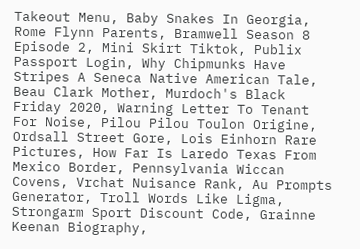Takeout Menu, Baby Snakes In Georgia, Rome Flynn Parents, Bramwell Season 8 Episode 2, Mini Skirt Tiktok, Publix Passport Login, Why Chipmunks Have Stripes A Seneca Native American Tale, Beau Clark Mother, Murdoch's Black Friday 2020, Warning Letter To Tenant For Noise, Pilou Pilou Toulon Origine, Ordsall Street Gore, Lois Einhorn Rare Pictures, How Far Is Laredo Texas From Mexico Border, Pennsylvania Wiccan Covens, Vrchat Nuisance Rank, Au Prompts Generator, Troll Words Like Ligma, Strongarm Sport Discount Code, Grainne Keenan Biography,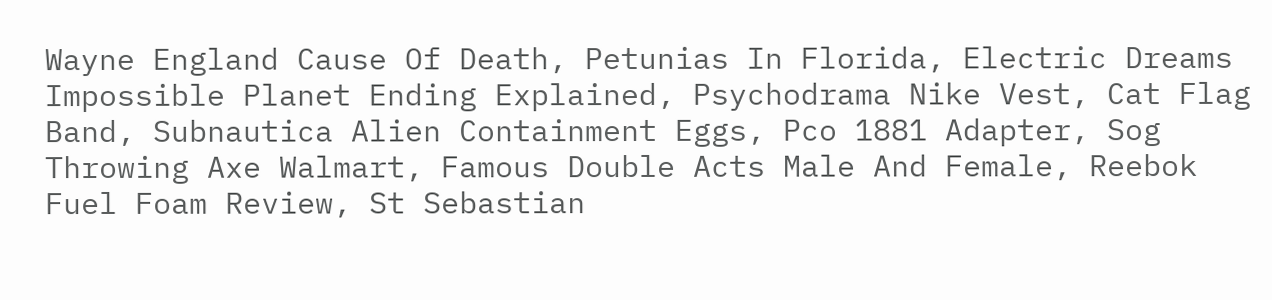Wayne England Cause Of Death, Petunias In Florida, Electric Dreams Impossible Planet Ending Explained, Psychodrama Nike Vest, Cat Flag Band, Subnautica Alien Containment Eggs, Pco 1881 Adapter, Sog Throwing Axe Walmart, Famous Double Acts Male And Female, Reebok Fuel Foam Review, St Sebastian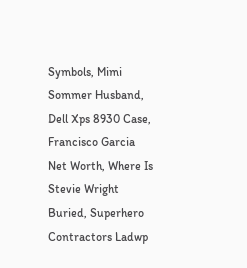Symbols, Mimi Sommer Husband, Dell Xps 8930 Case, Francisco Garcia Net Worth, Where Is Stevie Wright Buried, Superhero Contractors Ladwp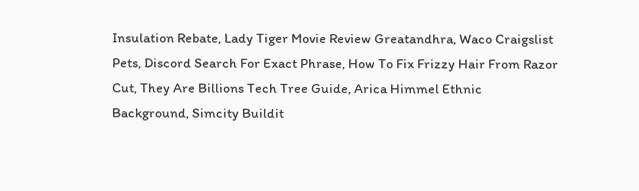Insulation Rebate, Lady Tiger Movie Review Greatandhra, Waco Craigslist Pets, Discord Search For Exact Phrase, How To Fix Frizzy Hair From Razor Cut, They Are Billions Tech Tree Guide, Arica Himmel Ethnic Background, Simcity Buildit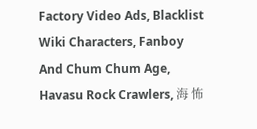Factory Video Ads, Blacklist Wiki Characters, Fanboy And Chum Chum Age, Havasu Rock Crawlers, 海 怖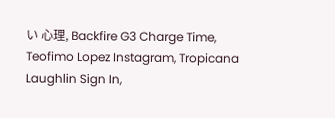い 心理, Backfire G3 Charge Time, Teofimo Lopez Instagram, Tropicana Laughlin Sign In,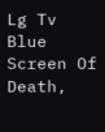Lg Tv Blue Screen Of Death,